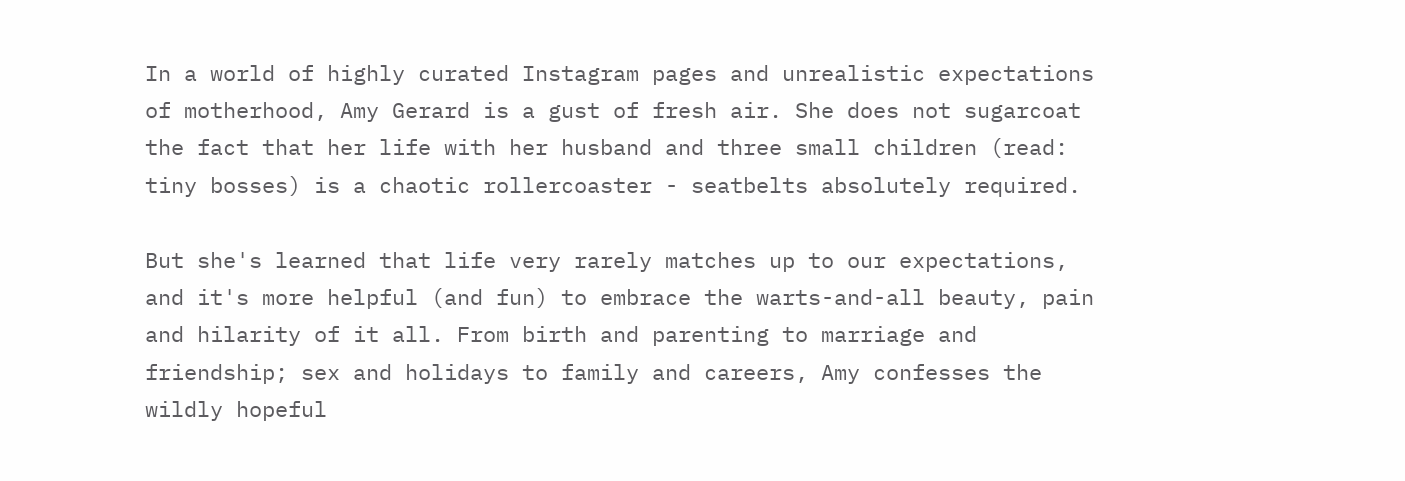In a world of highly curated Instagram pages and unrealistic expectations of motherhood, Amy Gerard is a gust of fresh air. She does not sugarcoat the fact that her life with her husband and three small children (read: tiny bosses) is a chaotic rollercoaster - seatbelts absolutely required.

But she's learned that life very rarely matches up to our expectations, and it's more helpful (and fun) to embrace the warts-and-all beauty, pain and hilarity of it all. From birth and parenting to marriage and friendship; sex and holidays to family and careers, Amy confesses the wildly hopeful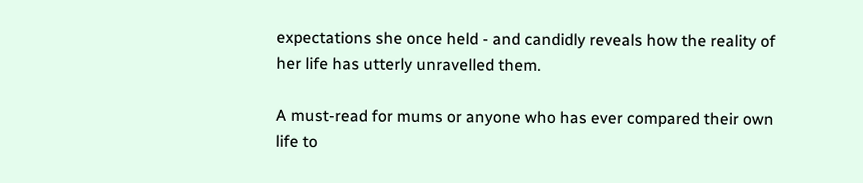expectations she once held - and candidly reveals how the reality of her life has utterly unravelled them.

A must-read for mums or anyone who has ever compared their own life to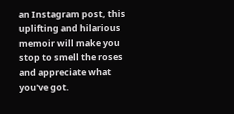an Instagram post, this uplifting and hilarious memoir will make you stop to smell the roses and appreciate what you've got.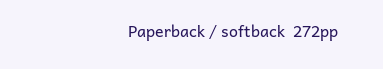Paperback / softback  272pp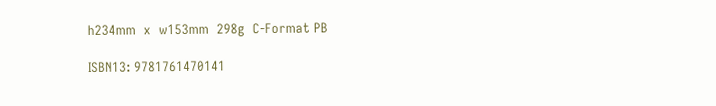h234mm  x  w153mm  298g  C-Format PB

ISBN13: 9781761470141